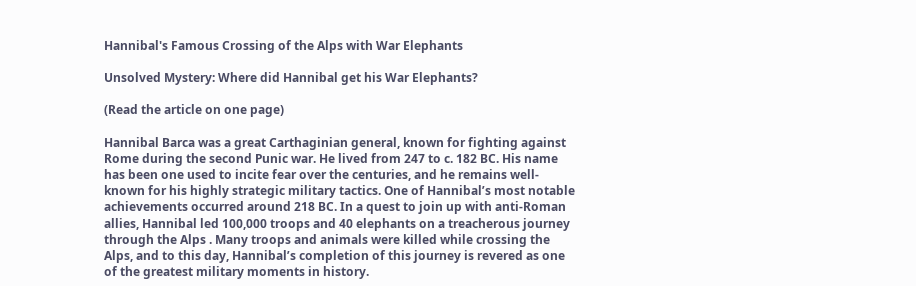Hannibal's Famous Crossing of the Alps with War Elephants

Unsolved Mystery: Where did Hannibal get his War Elephants?

(Read the article on one page)

Hannibal Barca was a great Carthaginian general, known for fighting against Rome during the second Punic war. He lived from 247 to c. 182 BC. His name has been one used to incite fear over the centuries, and he remains well-known for his highly strategic military tactics. One of Hannibal’s most notable achievements occurred around 218 BC. In a quest to join up with anti-Roman allies, Hannibal led 100,000 troops and 40 elephants on a treacherous journey through the Alps . Many troops and animals were killed while crossing the Alps, and to this day, Hannibal’s completion of this journey is revered as one of the greatest military moments in history.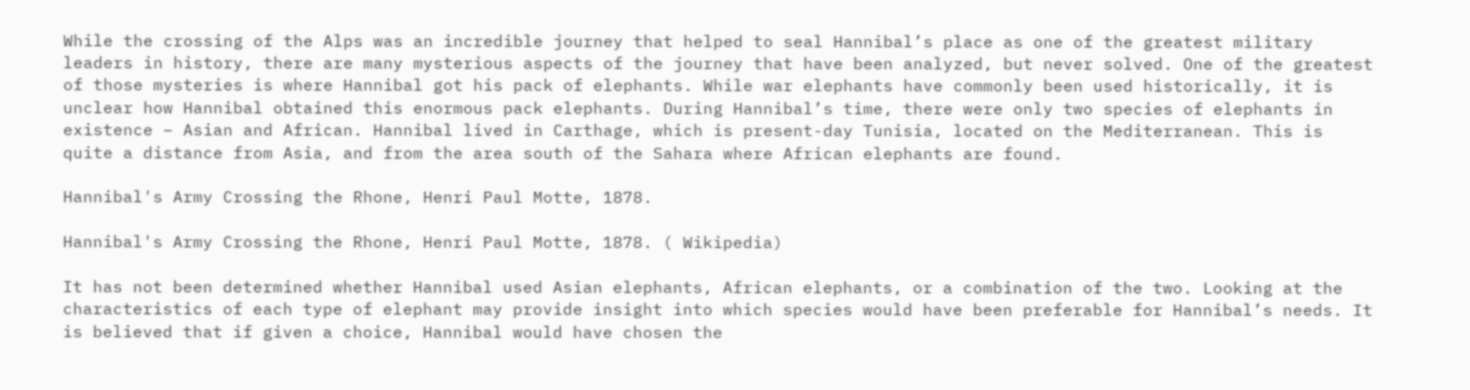While the crossing of the Alps was an incredible journey that helped to seal Hannibal’s place as one of the greatest military leaders in history, there are many mysterious aspects of the journey that have been analyzed, but never solved. One of the greatest of those mysteries is where Hannibal got his pack of elephants. While war elephants have commonly been used historically, it is unclear how Hannibal obtained this enormous pack elephants. During Hannibal’s time, there were only two species of elephants in existence – Asian and African. Hannibal lived in Carthage, which is present-day Tunisia, located on the Mediterranean. This is quite a distance from Asia, and from the area south of the Sahara where African elephants are found.

Hannibal's Army Crossing the Rhone, Henri Paul Motte, 1878.

Hannibal's Army Crossing the Rhone, Henri Paul Motte, 1878. ( Wikipedia)

It has not been determined whether Hannibal used Asian elephants, African elephants, or a combination of the two. Looking at the characteristics of each type of elephant may provide insight into which species would have been preferable for Hannibal’s needs. It is believed that if given a choice, Hannibal would have chosen the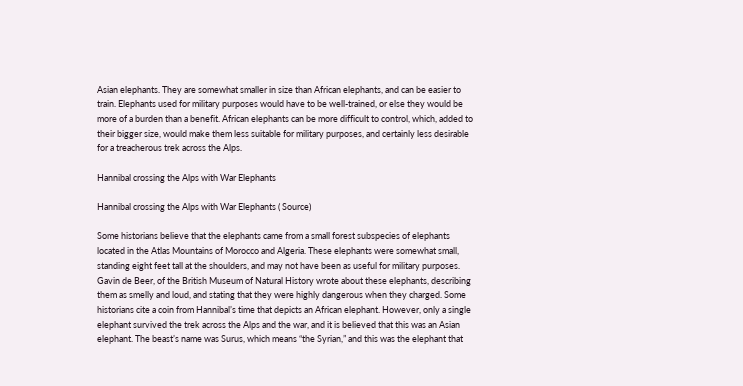Asian elephants. They are somewhat smaller in size than African elephants, and can be easier to train. Elephants used for military purposes would have to be well-trained, or else they would be more of a burden than a benefit. African elephants can be more difficult to control, which, added to their bigger size, would make them less suitable for military purposes, and certainly less desirable for a treacherous trek across the Alps.

Hannibal crossing the Alps with War Elephants

Hannibal crossing the Alps with War Elephants ( Source)

Some historians believe that the elephants came from a small forest subspecies of elephants located in the Atlas Mountains of Morocco and Algeria. These elephants were somewhat small, standing eight feet tall at the shoulders, and may not have been as useful for military purposes. Gavin de Beer, of the British Museum of Natural History wrote about these elephants, describing them as smelly and loud, and stating that they were highly dangerous when they charged. Some historians cite a coin from Hannibal’s time that depicts an African elephant. However, only a single elephant survived the trek across the Alps and the war, and it is believed that this was an Asian elephant. The beast’s name was Surus, which means “the Syrian,” and this was the elephant that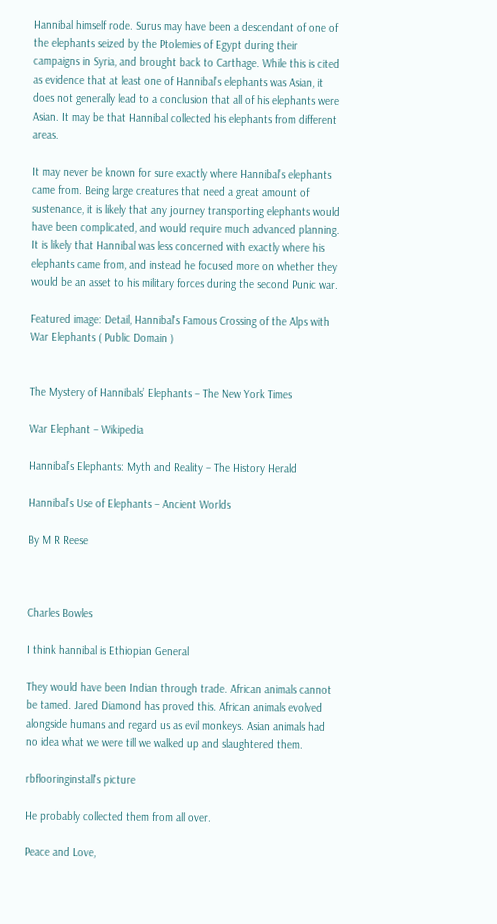Hannibal himself rode. Surus may have been a descendant of one of the elephants seized by the Ptolemies of Egypt during their campaigns in Syria, and brought back to Carthage. While this is cited as evidence that at least one of Hannibal’s elephants was Asian, it does not generally lead to a conclusion that all of his elephants were Asian. It may be that Hannibal collected his elephants from different areas.

It may never be known for sure exactly where Hannibal’s elephants came from. Being large creatures that need a great amount of sustenance, it is likely that any journey transporting elephants would have been complicated, and would require much advanced planning. It is likely that Hannibal was less concerned with exactly where his elephants came from, and instead he focused more on whether they would be an asset to his military forces during the second Punic war.

Featured image: Detail, Hannibal's Famous Crossing of the Alps with War Elephants ( Public Domain )


The Mystery of Hannibals’ Elephants – The New York Times

War Elephant – Wikipedia

Hannibal’s Elephants: Myth and Reality – The History Herald

Hannibal’s Use of Elephants – Ancient Worlds

By M R Reese



Charles Bowles

I think hannibal is Ethiopian General

They would have been Indian through trade. African animals cannot be tamed. Jared Diamond has proved this. African animals evolved alongside humans and regard us as evil monkeys. Asian animals had no idea what we were till we walked up and slaughtered them.

rbflooringinstall's picture

He probably collected them from all over.

Peace and Love,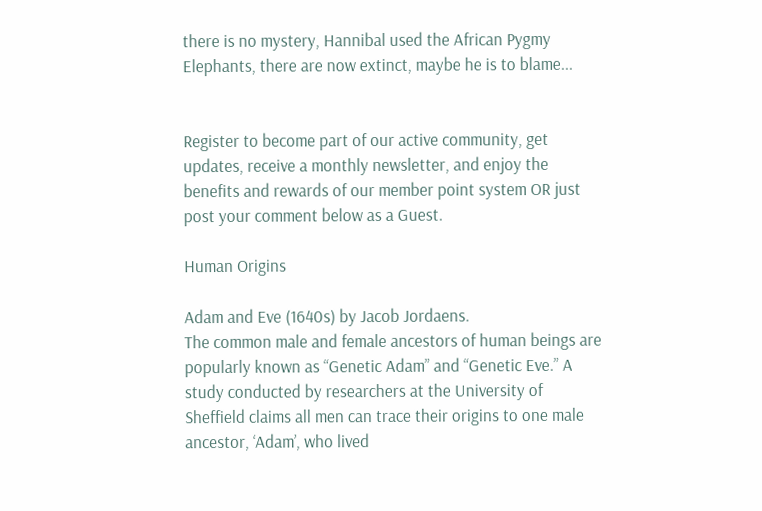there is no mystery, Hannibal used the African Pygmy Elephants, there are now extinct, maybe he is to blame...


Register to become part of our active community, get updates, receive a monthly newsletter, and enjoy the benefits and rewards of our member point system OR just post your comment below as a Guest.

Human Origins

Adam and Eve (1640s) by Jacob Jordaens.
The common male and female ancestors of human beings are popularly known as “Genetic Adam” and “Genetic Eve.” A study conducted by researchers at the University of Sheffield claims all men can trace their origins to one male ancestor, ‘Adam’, who lived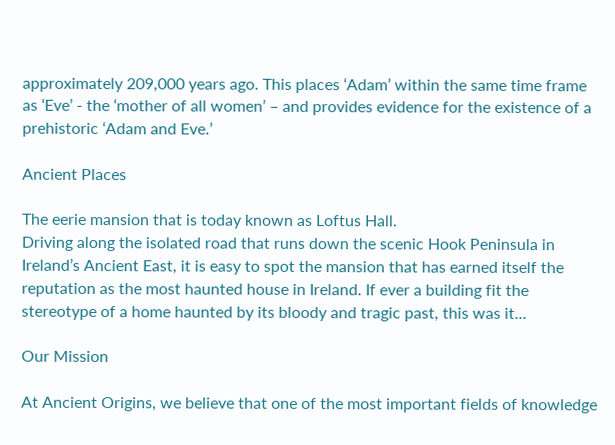approximately 209,000 years ago. This places ‘Adam’ within the same time frame as ‘Eve’ - the ‘mother of all women’ – and provides evidence for the existence of a prehistoric ‘Adam and Eve.’

Ancient Places

The eerie mansion that is today known as Loftus Hall.
Driving along the isolated road that runs down the scenic Hook Peninsula in Ireland’s Ancient East, it is easy to spot the mansion that has earned itself the reputation as the most haunted house in Ireland. If ever a building fit the stereotype of a home haunted by its bloody and tragic past, this was it...

Our Mission

At Ancient Origins, we believe that one of the most important fields of knowledge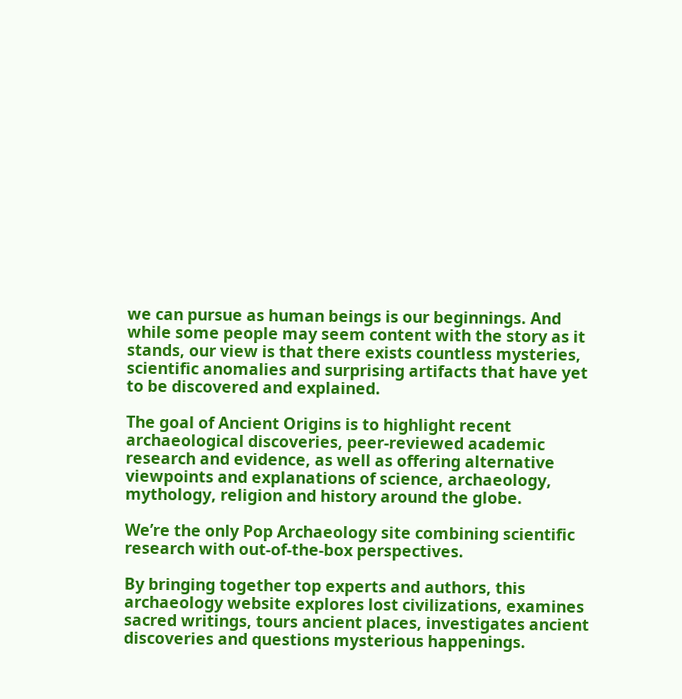we can pursue as human beings is our beginnings. And while some people may seem content with the story as it stands, our view is that there exists countless mysteries, scientific anomalies and surprising artifacts that have yet to be discovered and explained.

The goal of Ancient Origins is to highlight recent archaeological discoveries, peer-reviewed academic research and evidence, as well as offering alternative viewpoints and explanations of science, archaeology, mythology, religion and history around the globe.

We’re the only Pop Archaeology site combining scientific research with out-of-the-box perspectives.

By bringing together top experts and authors, this archaeology website explores lost civilizations, examines sacred writings, tours ancient places, investigates ancient discoveries and questions mysterious happenings.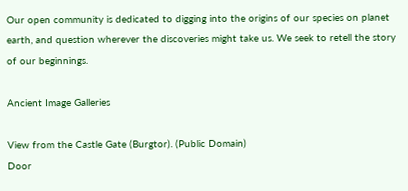Our open community is dedicated to digging into the origins of our species on planet earth, and question wherever the discoveries might take us. We seek to retell the story of our beginnings.

Ancient Image Galleries

View from the Castle Gate (Burgtor). (Public Domain)
Door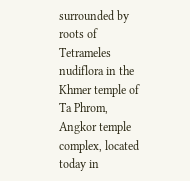surrounded by roots of Tetrameles nudiflora in the Khmer temple of Ta Phrom, Angkor temple complex, located today in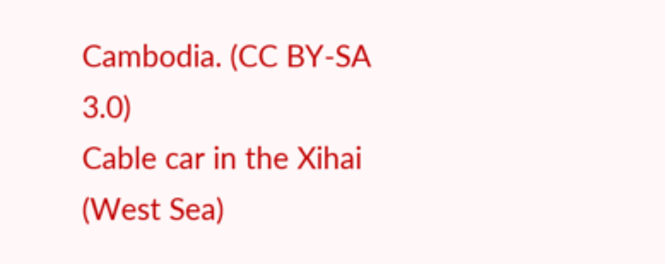Cambodia. (CC BY-SA 3.0)
Cable car in the Xihai (West Sea)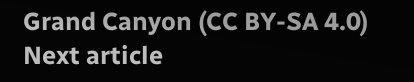Grand Canyon (CC BY-SA 4.0)
Next article